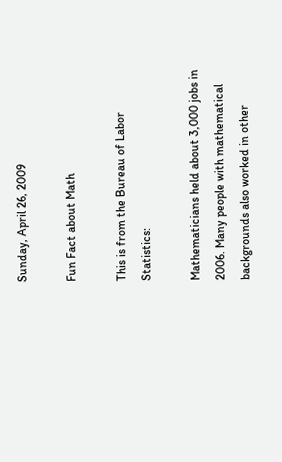Sunday, April 26, 2009

Fun Fact about Math

This is from the Bureau of Labor Statistics:

Mathematicians held about 3,000 jobs in 2006. Many people with mathematical backgrounds also worked in other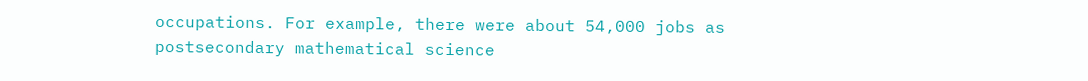occupations. For example, there were about 54,000 jobs as postsecondary mathematical science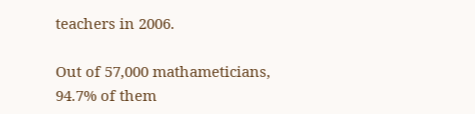teachers in 2006.

Out of 57,000 mathameticians, 94.7% of them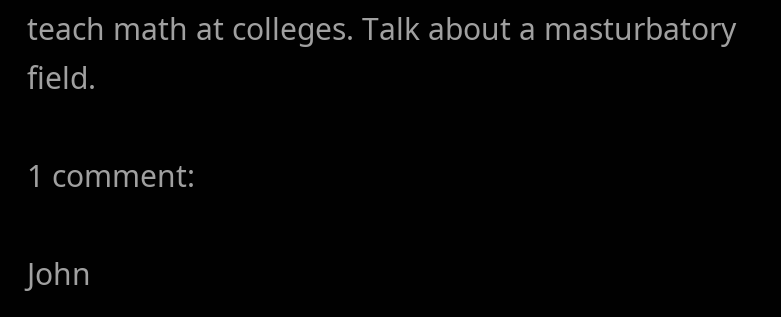teach math at colleges. Talk about a masturbatory field.

1 comment:

John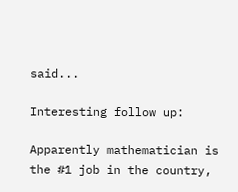said...

Interesting follow up:

Apparently mathematician is the #1 job in the country,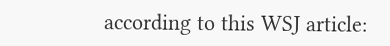according to this WSJ article: